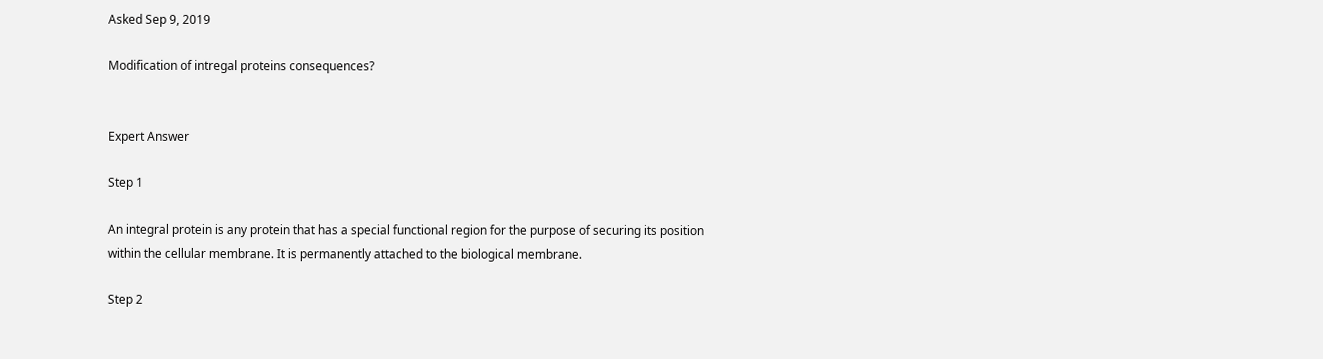Asked Sep 9, 2019

Modification of intregal proteins consequences?


Expert Answer

Step 1

An integral protein is any protein that has a special functional region for the purpose of securing its position within the cellular membrane. It is permanently attached to the biological membrane.

Step 2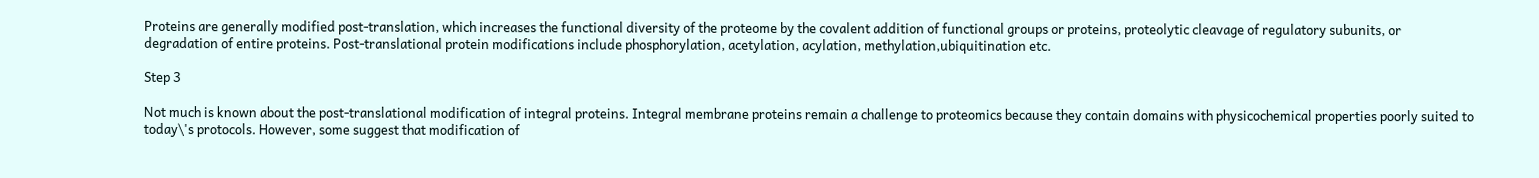Proteins are generally modified post-translation, which increases the functional diversity of the proteome by the covalent addition of functional groups or proteins, proteolytic cleavage of regulatory subunits, or degradation of entire proteins. Post-translational protein modifications include phosphorylation, acetylation, acylation, methylation,ubiquitination etc.

Step 3

Not much is known about the post-translational modification of integral proteins. Integral membrane proteins remain a challenge to proteomics because they contain domains with physicochemical properties poorly suited to today\'s protocols. However, some suggest that modification of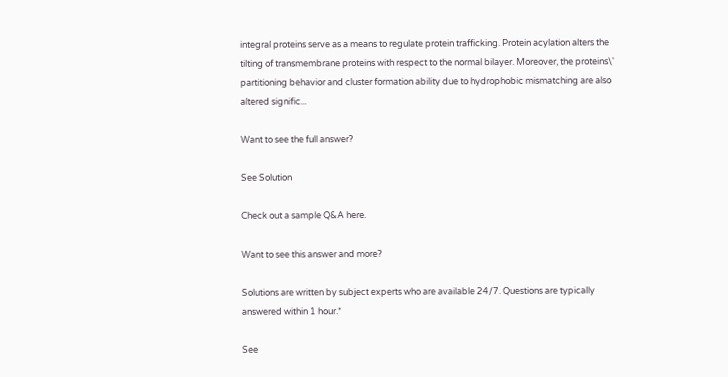integral proteins serve as a means to regulate protein trafficking. Protein acylation alters the tilting of transmembrane proteins with respect to the normal bilayer. Moreover, the proteins\' partitioning behavior and cluster formation ability due to hydrophobic mismatching are also altered signific...

Want to see the full answer?

See Solution

Check out a sample Q&A here.

Want to see this answer and more?

Solutions are written by subject experts who are available 24/7. Questions are typically answered within 1 hour.*

See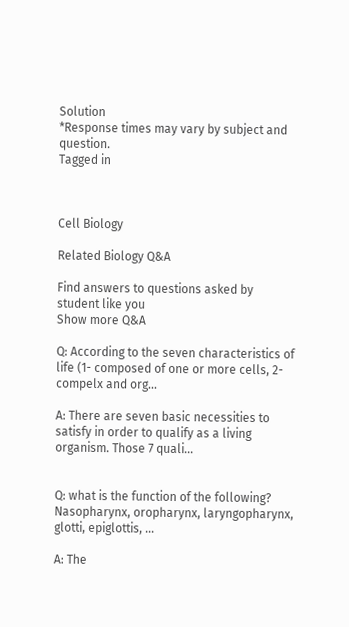Solution
*Response times may vary by subject and question.
Tagged in



Cell Biology

Related Biology Q&A

Find answers to questions asked by student like you
Show more Q&A

Q: According to the seven characteristics of life (1- composed of one or more cells, 2- compelx and org...

A: There are seven basic necessities to satisfy in order to qualify as a living organism. Those 7 quali...


Q: what is the function of the following? Nasopharynx, oropharynx, laryngopharynx, glotti, epiglottis, ...

A: The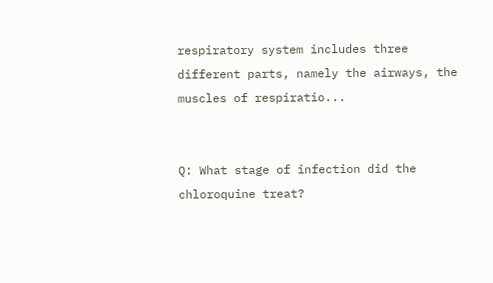respiratory system includes three different parts, namely the airways, the muscles of respiratio...


Q: What stage of infection did the chloroquine treat?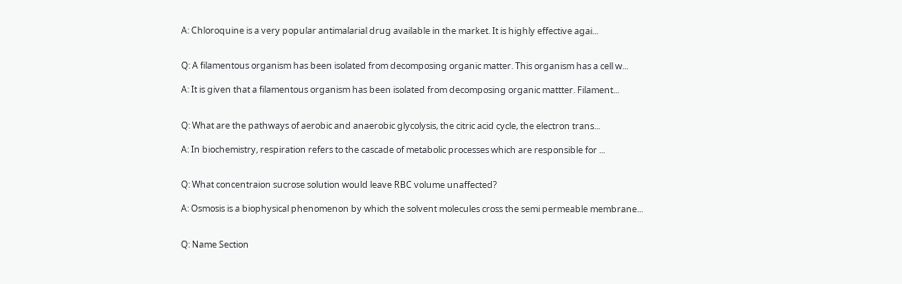A: Chloroquine is a very popular antimalarial drug available in the market. It is highly effective agai...


Q: A filamentous organism has been isolated from decomposing organic matter. This organism has a cell w...

A: It is given that a filamentous organism has been isolated from decomposing organic mattter. Filament...


Q: What are the pathways of aerobic and anaerobic glycolysis, the citric acid cycle, the electron trans...

A: In biochemistry, respiration refers to the cascade of metabolic processes which are responsible for ...


Q: What concentraion sucrose solution would leave RBC volume unaffected?

A: Osmosis is a biophysical phenomenon by which the solvent molecules cross the semi permeable membrane...


Q: Name Section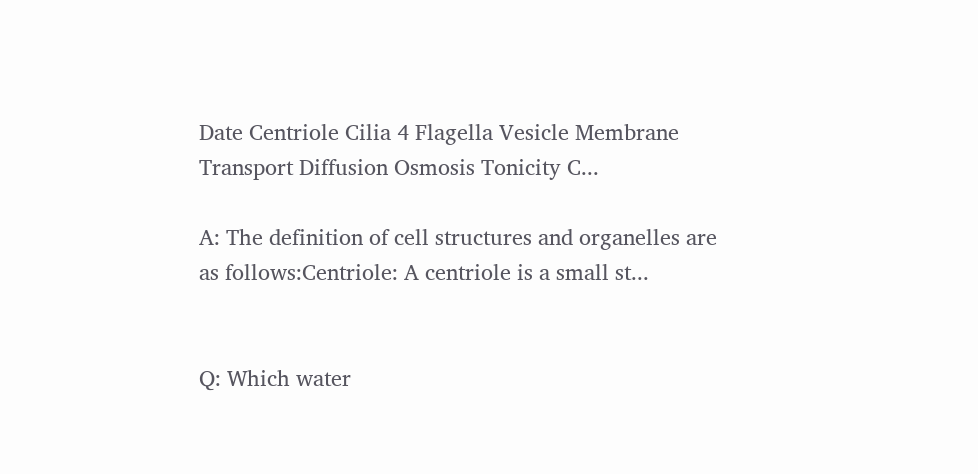Date Centriole Cilia 4 Flagella Vesicle Membrane Transport Diffusion Osmosis Tonicity C...

A: The definition of cell structures and organelles are as follows:Centriole: A centriole is a small st...


Q: Which water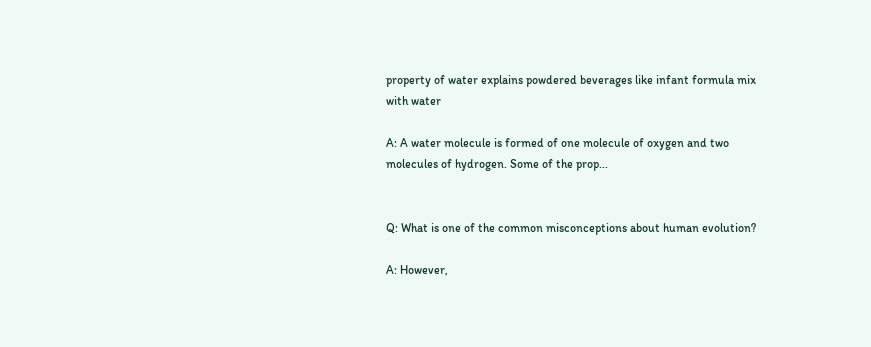property of water explains powdered beverages like infant formula mix with water

A: A water molecule is formed of one molecule of oxygen and two molecules of hydrogen. Some of the prop...


Q: What is one of the common misconceptions about human evolution?

A: However,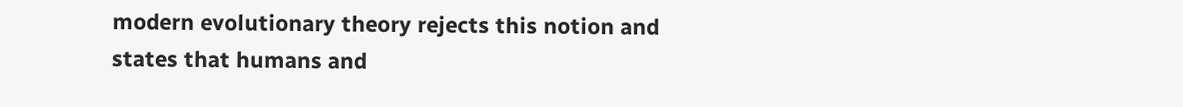modern evolutionary theory rejects this notion and states that humans and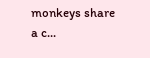monkeys share a c...